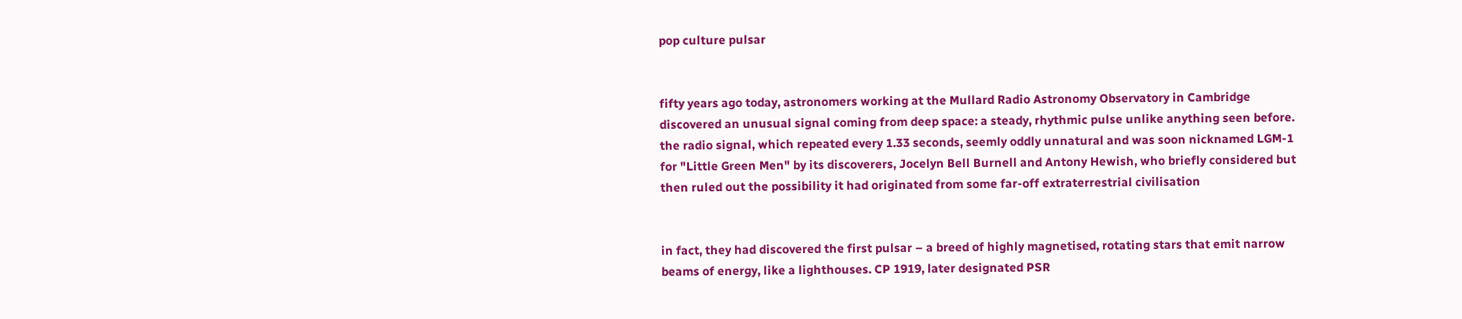pop culture pulsar


fifty years ago today, astronomers working at the Mullard Radio Astronomy Observatory in Cambridge discovered an unusual signal coming from deep space: a steady, rhythmic pulse unlike anything seen before. the radio signal, which repeated every 1.33 seconds, seemly oddly unnatural and was soon nicknamed LGM-1 for "Little Green Men" by its discoverers, Jocelyn Bell Burnell and Antony Hewish, who briefly considered but then ruled out the possibility it had originated from some far-off extraterrestrial civilisation


in fact, they had discovered the first pulsar – a breed of highly magnetised, rotating stars that emit narrow beams of energy, like a lighthouses. CP 1919, later designated PSR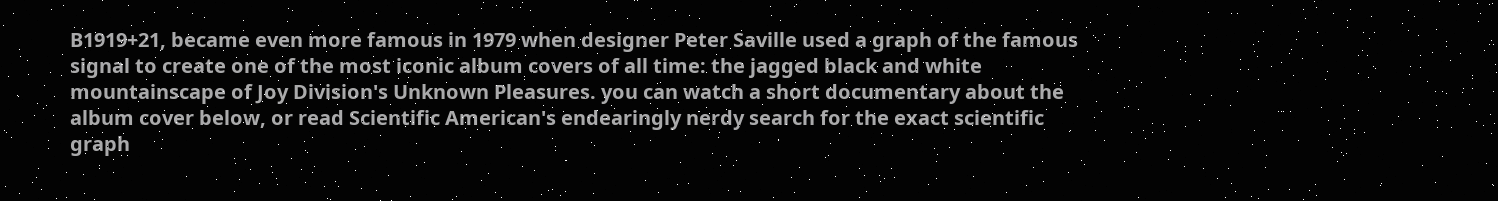B1919+21, became even more famous in 1979 when designer Peter Saville used a graph of the famous signal to create one of the most iconic album covers of all time: the jagged black and white mountainscape of Joy Division's Unknown Pleasures. you can watch a short documentary about the album cover below, or read Scientific American's endearingly nerdy search for the exact scientific graph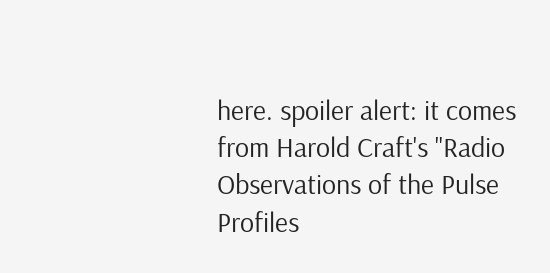here. spoiler alert: it comes from Harold Craft's "Radio Observations of the Pulse Profiles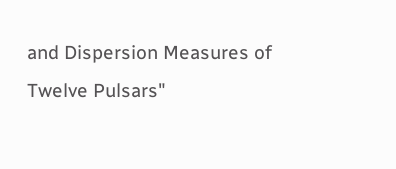and Dispersion Measures of Twelve Pulsars"